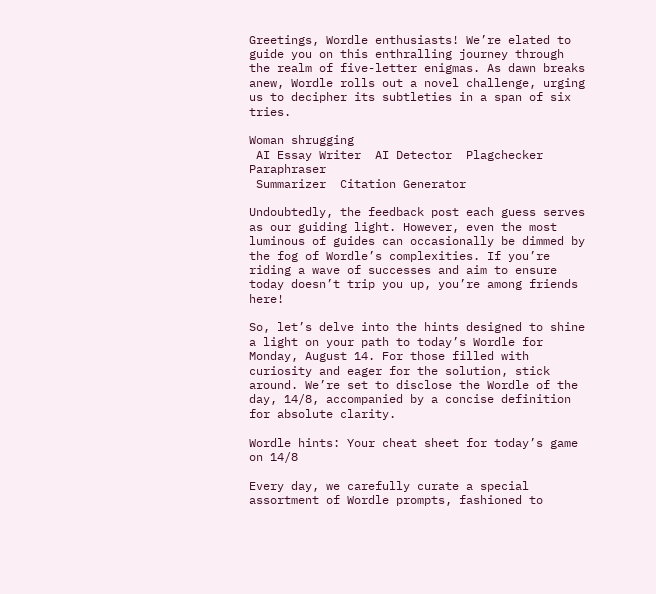Greetings, Wordle enthusiasts! We’re elated to guide you on this enthralling journey through the realm of five-letter enigmas. As dawn breaks anew, Wordle rolls out a novel challenge, urging us to decipher its subtleties in a span of six tries.

Woman shrugging
 AI Essay Writer  AI Detector  Plagchecker  Paraphraser
 Summarizer  Citation Generator

Undoubtedly, the feedback post each guess serves as our guiding light. However, even the most luminous of guides can occasionally be dimmed by the fog of Wordle’s complexities. If you’re riding a wave of successes and aim to ensure today doesn’t trip you up, you’re among friends here!

So, let’s delve into the hints designed to shine a light on your path to today’s Wordle for Monday, August 14. For those filled with curiosity and eager for the solution, stick around. We’re set to disclose the Wordle of the day, 14/8, accompanied by a concise definition for absolute clarity.

Wordle hints: Your cheat sheet for today’s game on 14/8

Every day, we carefully curate a special assortment of Wordle prompts, fashioned to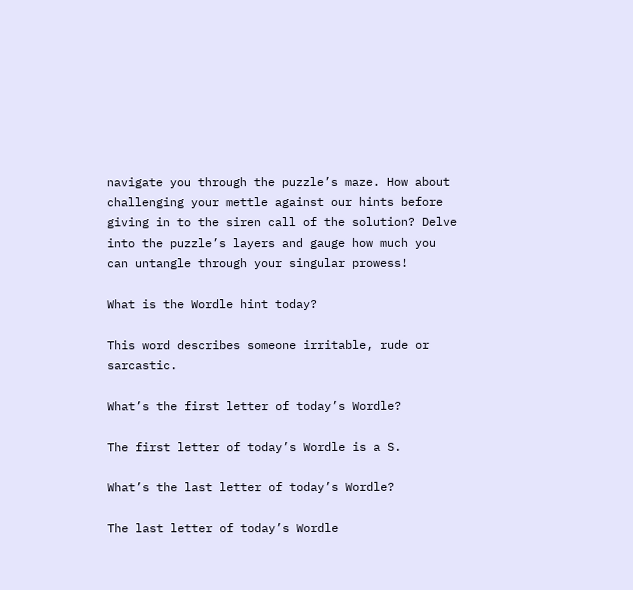navigate you through the puzzle’s maze. How about challenging your mettle against our hints before giving in to the siren call of the solution? Delve into the puzzle’s layers and gauge how much you can untangle through your singular prowess!

What is the Wordle hint today?

This word describes someone irritable, rude or sarcastic.

What’s the first letter of today’s Wordle?

The first letter of today’s Wordle is a S.

What’s the last letter of today’s Wordle?

The last letter of today’s Wordle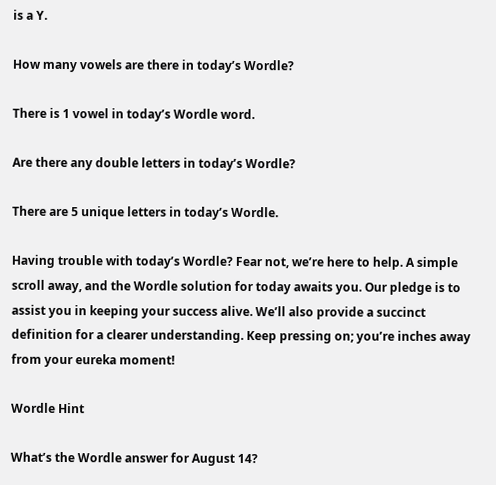is a Y.

How many vowels are there in today’s Wordle?

There is 1 vowel in today’s Wordle word.

Are there any double letters in today’s Wordle?

There are 5 unique letters in today’s Wordle.

Having trouble with today’s Wordle? Fear not, we’re here to help. A simple scroll away, and the Wordle solution for today awaits you. Our pledge is to assist you in keeping your success alive. We’ll also provide a succinct definition for a clearer understanding. Keep pressing on; you’re inches away from your eureka moment!

Wordle Hint

What’s the Wordle answer for August 14?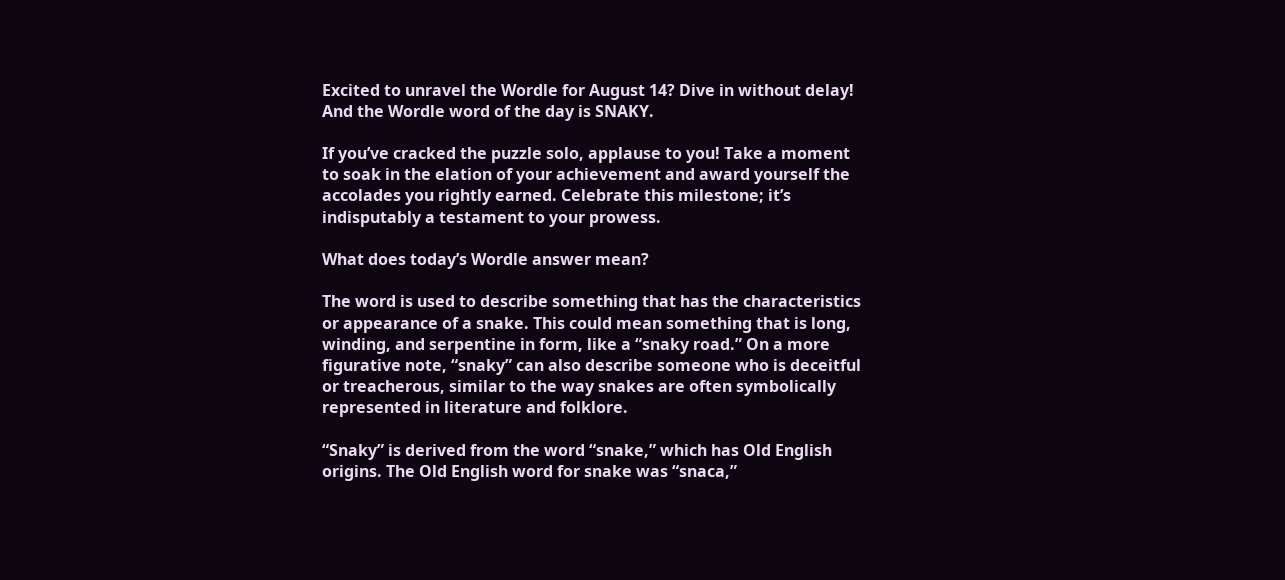Excited to unravel the Wordle for August 14? Dive in without delay! And the Wordle word of the day is SNAKY.

If you’ve cracked the puzzle solo, applause to you! Take a moment to soak in the elation of your achievement and award yourself the accolades you rightly earned. Celebrate this milestone; it’s indisputably a testament to your prowess.

What does today’s Wordle answer mean?

The word is used to describe something that has the characteristics or appearance of a snake. This could mean something that is long, winding, and serpentine in form, like a “snaky road.” On a more figurative note, “snaky” can also describe someone who is deceitful or treacherous, similar to the way snakes are often symbolically represented in literature and folklore.

“Snaky” is derived from the word “snake,” which has Old English origins. The Old English word for snake was “snaca,”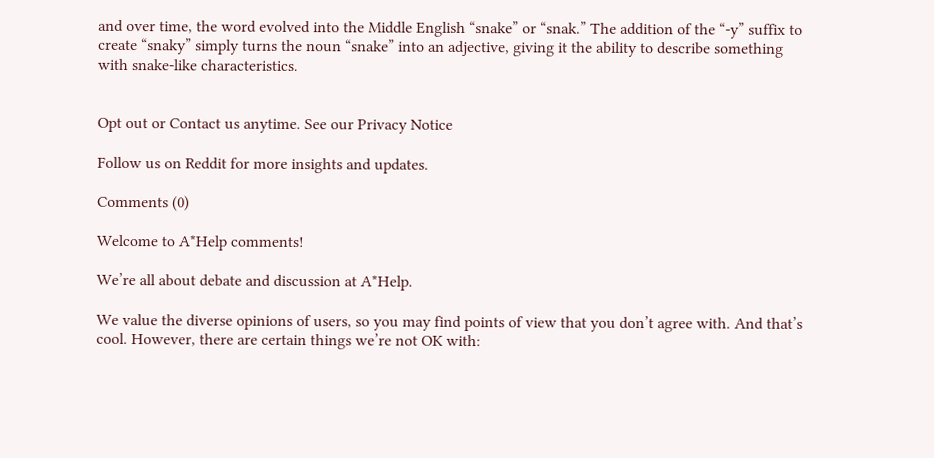and over time, the word evolved into the Middle English “snake” or “snak.” The addition of the “-y” suffix to create “snaky” simply turns the noun “snake” into an adjective, giving it the ability to describe something with snake-like characteristics.


Opt out or Contact us anytime. See our Privacy Notice

Follow us on Reddit for more insights and updates.

Comments (0)

Welcome to A*Help comments!

We’re all about debate and discussion at A*Help.

We value the diverse opinions of users, so you may find points of view that you don’t agree with. And that’s cool. However, there are certain things we’re not OK with: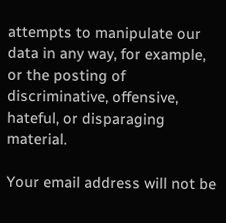attempts to manipulate our data in any way, for example, or the posting of discriminative, offensive, hateful, or disparaging material.

Your email address will not be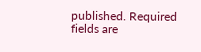published. Required fields are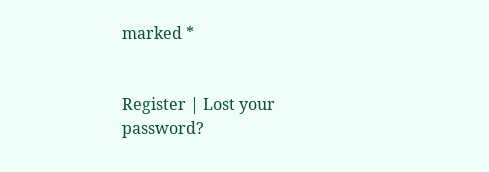marked *


Register | Lost your password?